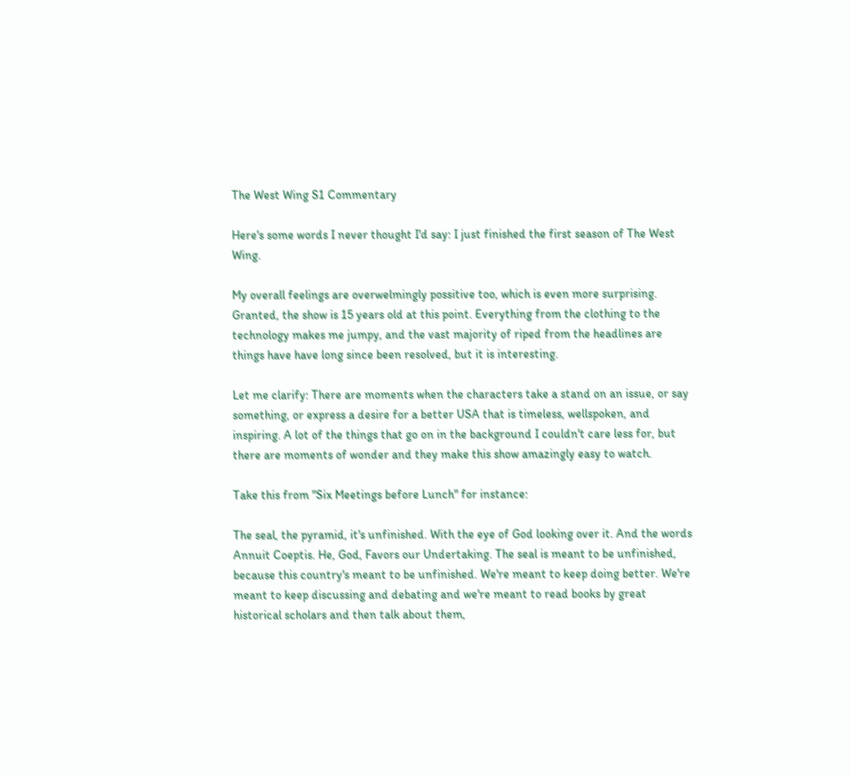The West Wing S1 Commentary

Here's some words I never thought I'd say: I just finished the first season of The West Wing.

My overall feelings are overwelmingly possitive too, which is even more surprising. Granted, the show is 15 years old at this point. Everything from the clothing to the technology makes me jumpy, and the vast majority of riped from the headlines are things have have long since been resolved, but it is interesting.

Let me clarify: There are moments when the characters take a stand on an issue, or say something, or express a desire for a better USA that is timeless, wellspoken, and inspiring. A lot of the things that go on in the background I couldn't care less for, but there are moments of wonder and they make this show amazingly easy to watch.

Take this from "Six Meetings before Lunch" for instance:

The seal, the pyramid, it's unfinished. With the eye of God looking over it. And the words Annuit Coeptis. He, God, Favors our Undertaking. The seal is meant to be unfinished, because this country's meant to be unfinished. We're meant to keep doing better. We're meant to keep discussing and debating and we're meant to read books by great historical scholars and then talk about them,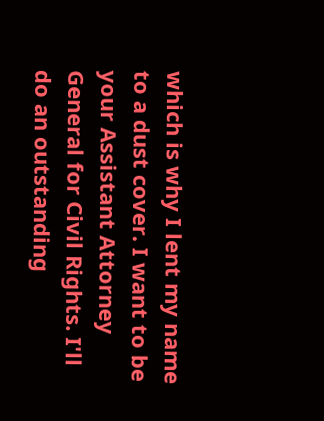which is why I lent my name to a dust cover. I want to be your Assistant Attorney General for Civil Rights. I'll do an outstanding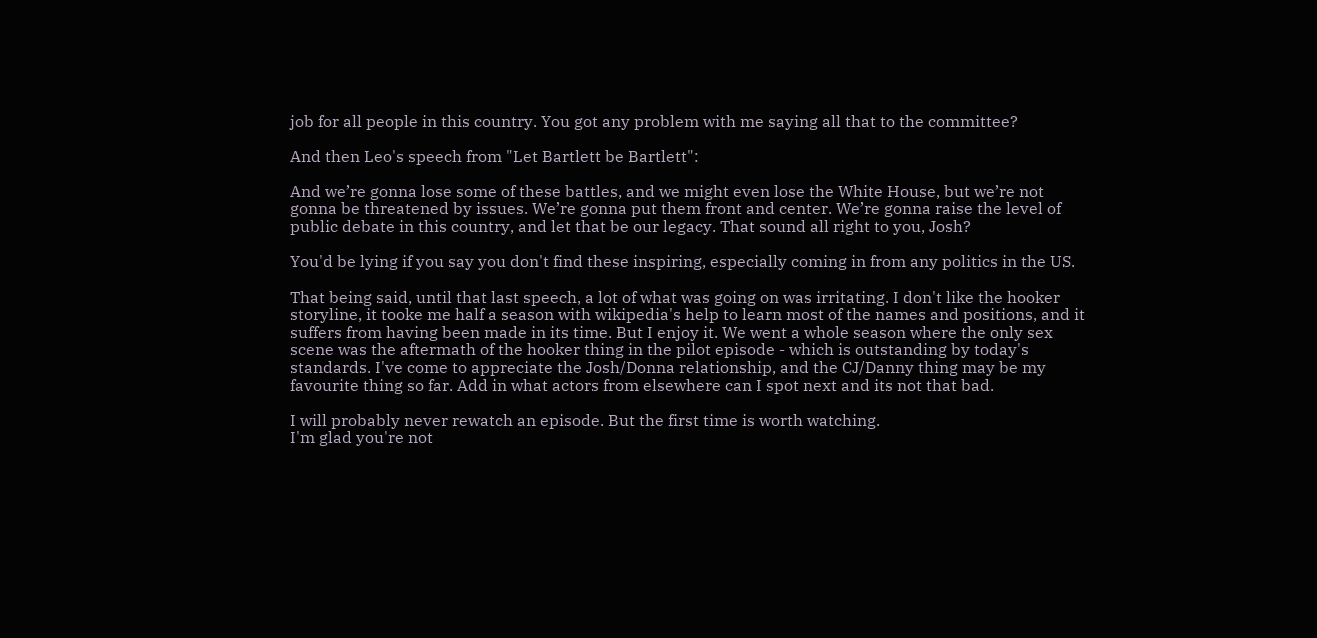job for all people in this country. You got any problem with me saying all that to the committee?

And then Leo's speech from "Let Bartlett be Bartlett":

And we’re gonna lose some of these battles, and we might even lose the White House, but we’re not gonna be threatened by issues. We’re gonna put them front and center. We’re gonna raise the level of public debate in this country, and let that be our legacy. That sound all right to you, Josh?

You'd be lying if you say you don't find these inspiring, especially coming in from any politics in the US.

That being said, until that last speech, a lot of what was going on was irritating. I don't like the hooker storyline, it tooke me half a season with wikipedia's help to learn most of the names and positions, and it suffers from having been made in its time. But I enjoy it. We went a whole season where the only sex scene was the aftermath of the hooker thing in the pilot episode - which is outstanding by today's standards. I've come to appreciate the Josh/Donna relationship, and the CJ/Danny thing may be my favourite thing so far. Add in what actors from elsewhere can I spot next and its not that bad.

I will probably never rewatch an episode. But the first time is worth watching.
I'm glad you're not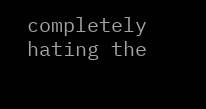completely hating the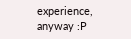experience, anyway :P